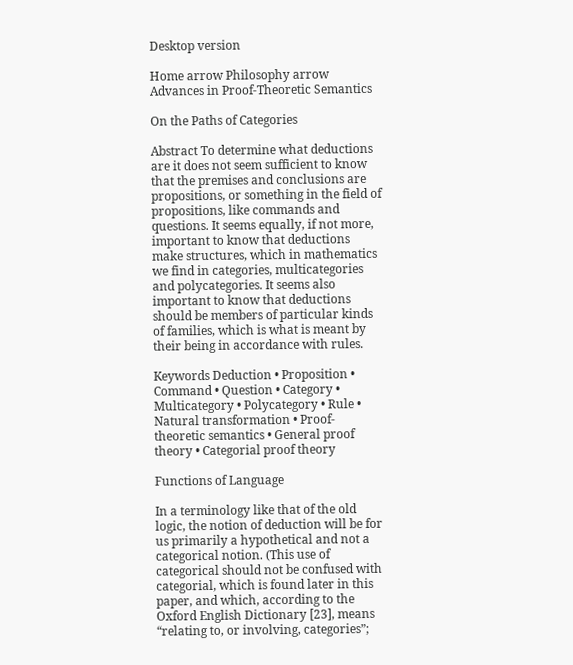Desktop version

Home arrow Philosophy arrow Advances in Proof-Theoretic Semantics

On the Paths of Categories

Abstract To determine what deductions are it does not seem sufficient to know that the premises and conclusions are propositions, or something in the field of propositions, like commands and questions. It seems equally, if not more, important to know that deductions make structures, which in mathematics we find in categories, multicategories and polycategories. It seems also important to know that deductions should be members of particular kinds of families, which is what is meant by their being in accordance with rules.

Keywords Deduction • Proposition • Command • Question • Category • Multicategory • Polycategory • Rule • Natural transformation • Proof-theoretic semantics • General proof theory • Categorial proof theory

Functions of Language

In a terminology like that of the old logic, the notion of deduction will be for us primarily a hypothetical and not a categorical notion. (This use of categorical should not be confused with categorial, which is found later in this paper, and which, according to the Oxford English Dictionary [23], means “relating to, or involving, categories”;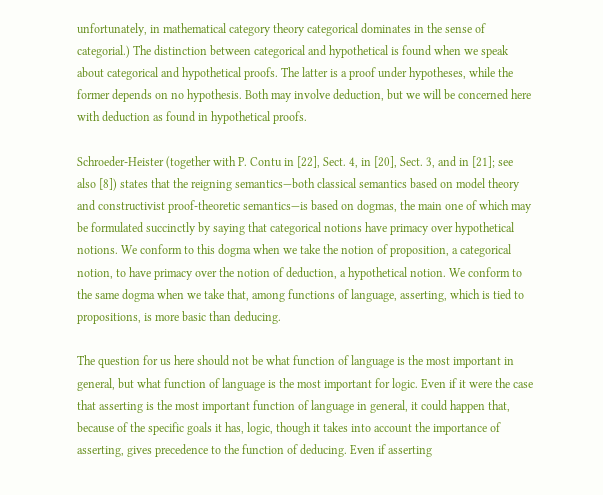unfortunately, in mathematical category theory categorical dominates in the sense of categorial.) The distinction between categorical and hypothetical is found when we speak about categorical and hypothetical proofs. The latter is a proof under hypotheses, while the former depends on no hypothesis. Both may involve deduction, but we will be concerned here with deduction as found in hypothetical proofs.

Schroeder-Heister (together with P. Contu in [22], Sect. 4, in [20], Sect. 3, and in [21]; see also [8]) states that the reigning semantics—both classical semantics based on model theory and constructivist proof-theoretic semantics—is based on dogmas, the main one of which may be formulated succinctly by saying that categorical notions have primacy over hypothetical notions. We conform to this dogma when we take the notion of proposition, a categorical notion, to have primacy over the notion of deduction, a hypothetical notion. We conform to the same dogma when we take that, among functions of language, asserting, which is tied to propositions, is more basic than deducing.

The question for us here should not be what function of language is the most important in general, but what function of language is the most important for logic. Even if it were the case that asserting is the most important function of language in general, it could happen that, because of the specific goals it has, logic, though it takes into account the importance of asserting, gives precedence to the function of deducing. Even if asserting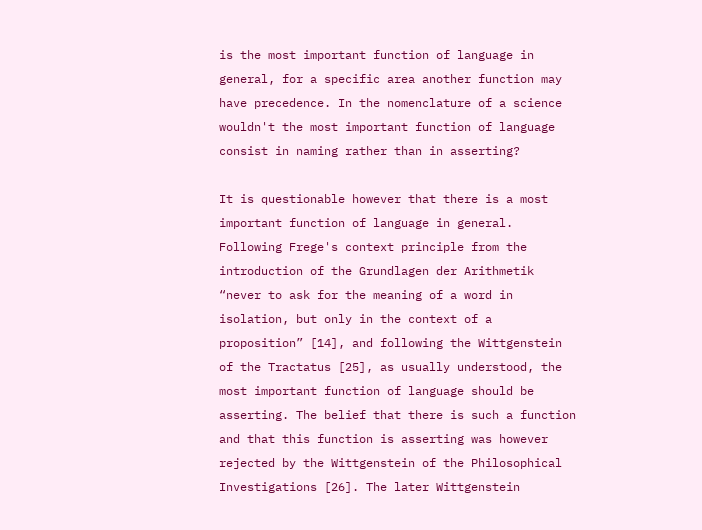is the most important function of language in general, for a specific area another function may have precedence. In the nomenclature of a science wouldn't the most important function of language consist in naming rather than in asserting?

It is questionable however that there is a most important function of language in general. Following Frege's context principle from the introduction of the Grundlagen der Arithmetik “never to ask for the meaning of a word in isolation, but only in the context of a proposition” [14], and following the Wittgenstein of the Tractatus [25], as usually understood, the most important function of language should be asserting. The belief that there is such a function and that this function is asserting was however rejected by the Wittgenstein of the Philosophical Investigations [26]. The later Wittgenstein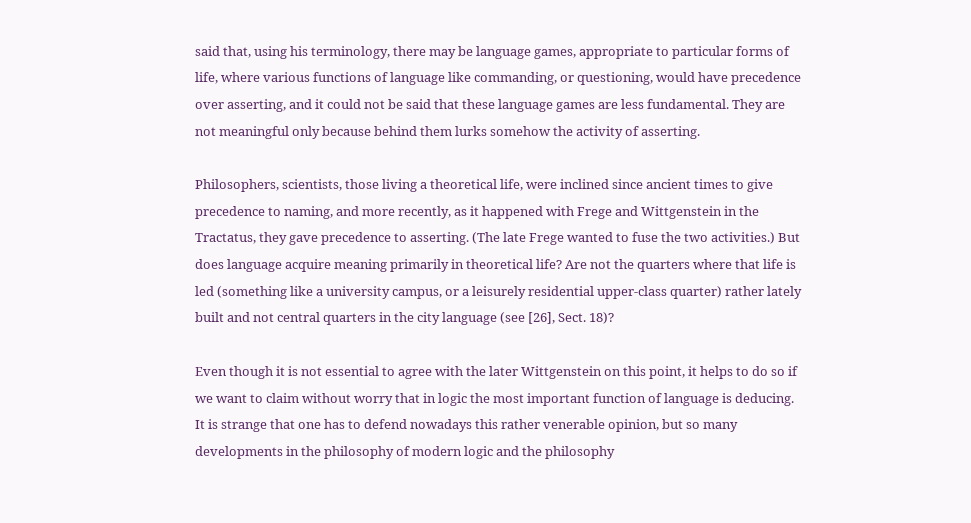said that, using his terminology, there may be language games, appropriate to particular forms of life, where various functions of language like commanding, or questioning, would have precedence over asserting, and it could not be said that these language games are less fundamental. They are not meaningful only because behind them lurks somehow the activity of asserting.

Philosophers, scientists, those living a theoretical life, were inclined since ancient times to give precedence to naming, and more recently, as it happened with Frege and Wittgenstein in the Tractatus, they gave precedence to asserting. (The late Frege wanted to fuse the two activities.) But does language acquire meaning primarily in theoretical life? Are not the quarters where that life is led (something like a university campus, or a leisurely residential upper-class quarter) rather lately built and not central quarters in the city language (see [26], Sect. 18)?

Even though it is not essential to agree with the later Wittgenstein on this point, it helps to do so if we want to claim without worry that in logic the most important function of language is deducing. It is strange that one has to defend nowadays this rather venerable opinion, but so many developments in the philosophy of modern logic and the philosophy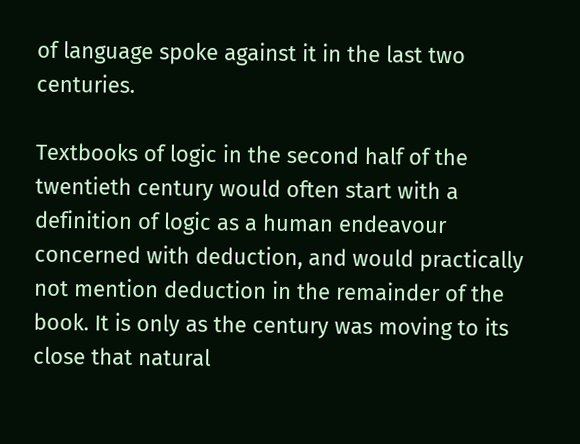of language spoke against it in the last two centuries.

Textbooks of logic in the second half of the twentieth century would often start with a definition of logic as a human endeavour concerned with deduction, and would practically not mention deduction in the remainder of the book. It is only as the century was moving to its close that natural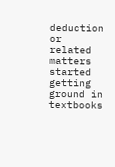deduction or related matters started getting ground in textbooks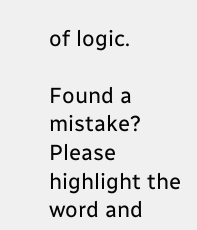of logic.

Found a mistake? Please highlight the word and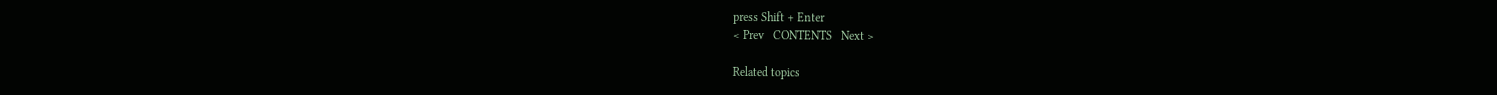press Shift + Enter
< Prev   CONTENTS   Next >

Related topics